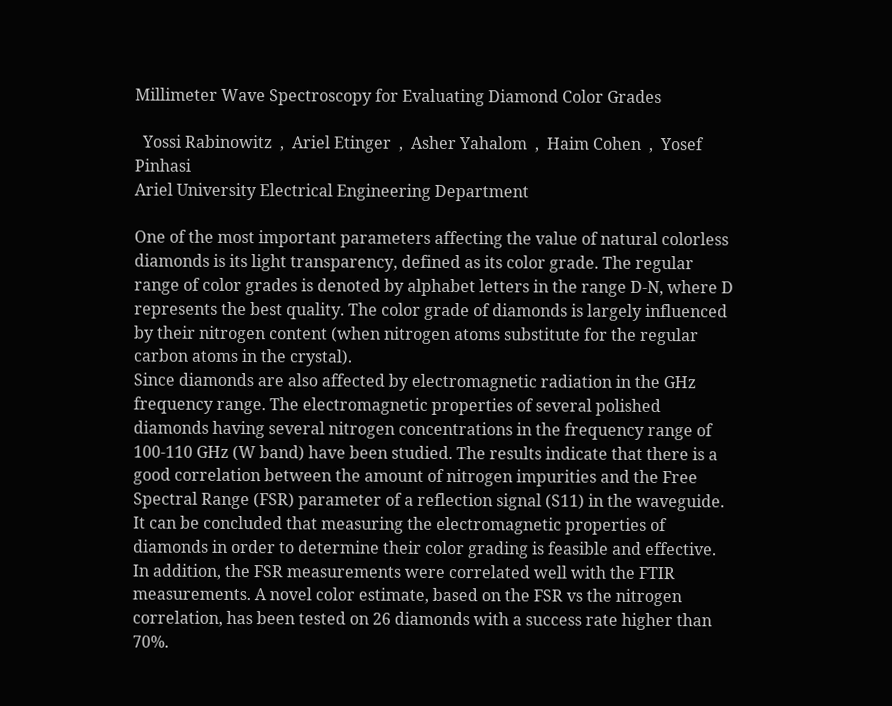Millimeter Wave Spectroscopy for Evaluating Diamond Color Grades

  Yossi Rabinowitz  ,  Ariel Etinger  ,  Asher Yahalom  ,  Haim Cohen  ,  Yosef Pinhasi
Ariel University Electrical Engineering Department

One of the most important parameters affecting the value of natural colorless diamonds is its light transparency, defined as its color grade. The regular range of color grades is denoted by alphabet letters in the range D-N, where D represents the best quality. The color grade of diamonds is largely influenced by their nitrogen content (when nitrogen atoms substitute for the regular carbon atoms in the crystal).
Since diamonds are also affected by electromagnetic radiation in the GHz frequency range. The electromagnetic properties of several polished diamonds having several nitrogen concentrations in the frequency range of 100-110 GHz (W band) have been studied. The results indicate that there is a good correlation between the amount of nitrogen impurities and the Free Spectral Range (FSR) parameter of a reflection signal (S11) in the waveguide. It can be concluded that measuring the electromagnetic properties of diamonds in order to determine their color grading is feasible and effective. In addition, the FSR measurements were correlated well with the FTIR measurements. A novel color estimate, based on the FSR vs the nitrogen correlation, has been tested on 26 diamonds with a success rate higher than 70%.